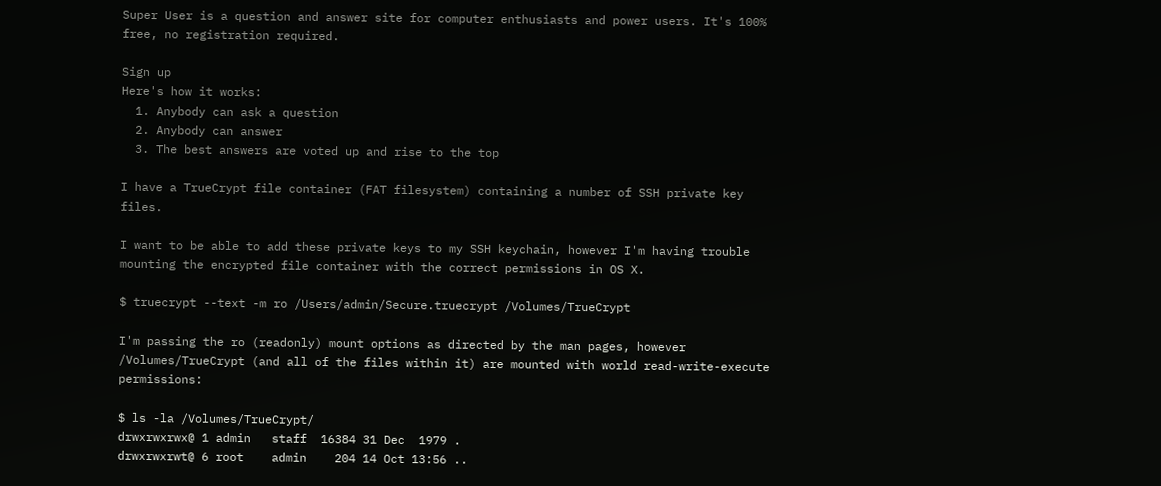Super User is a question and answer site for computer enthusiasts and power users. It's 100% free, no registration required.

Sign up
Here's how it works:
  1. Anybody can ask a question
  2. Anybody can answer
  3. The best answers are voted up and rise to the top

I have a TrueCrypt file container (FAT filesystem) containing a number of SSH private key files.

I want to be able to add these private keys to my SSH keychain, however I'm having trouble mounting the encrypted file container with the correct permissions in OS X.

$ truecrypt --text -m ro /Users/admin/Secure.truecrypt /Volumes/TrueCrypt

I'm passing the ro (readonly) mount options as directed by the man pages, however /Volumes/TrueCrypt (and all of the files within it) are mounted with world read-write-execute permissions:

$ ls -la /Volumes/TrueCrypt/
drwxrwxrwx@ 1 admin   staff  16384 31 Dec  1979 .
drwxrwxrwt@ 6 root    admin    204 14 Oct 13:56 ..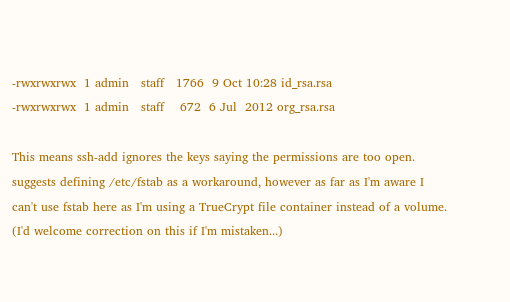-rwxrwxrwx  1 admin   staff   1766  9 Oct 10:28 id_rsa.rsa
-rwxrwxrwx  1 admin   staff    672  6 Jul  2012 org_rsa.rsa

This means ssh-add ignores the keys saying the permissions are too open. suggests defining /etc/fstab as a workaround, however as far as I'm aware I can't use fstab here as I'm using a TrueCrypt file container instead of a volume. (I'd welcome correction on this if I'm mistaken...)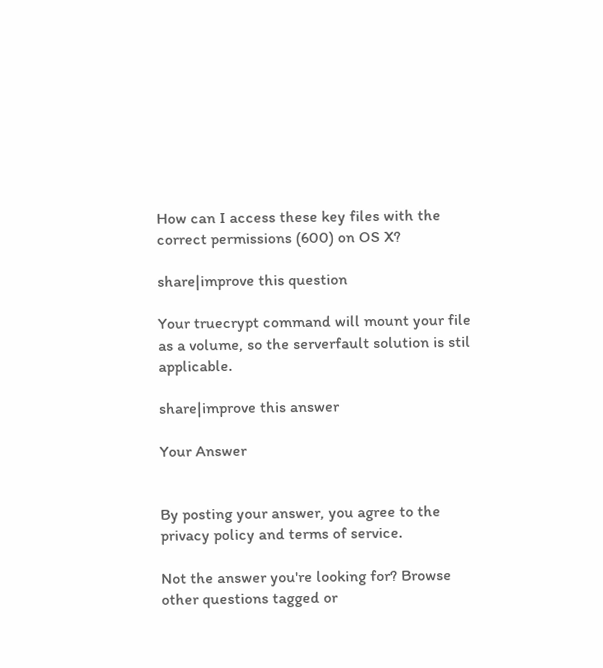How can I access these key files with the correct permissions (600) on OS X?

share|improve this question

Your truecrypt command will mount your file as a volume, so the serverfault solution is stil applicable.

share|improve this answer

Your Answer


By posting your answer, you agree to the privacy policy and terms of service.

Not the answer you're looking for? Browse other questions tagged or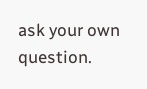ask your own question.